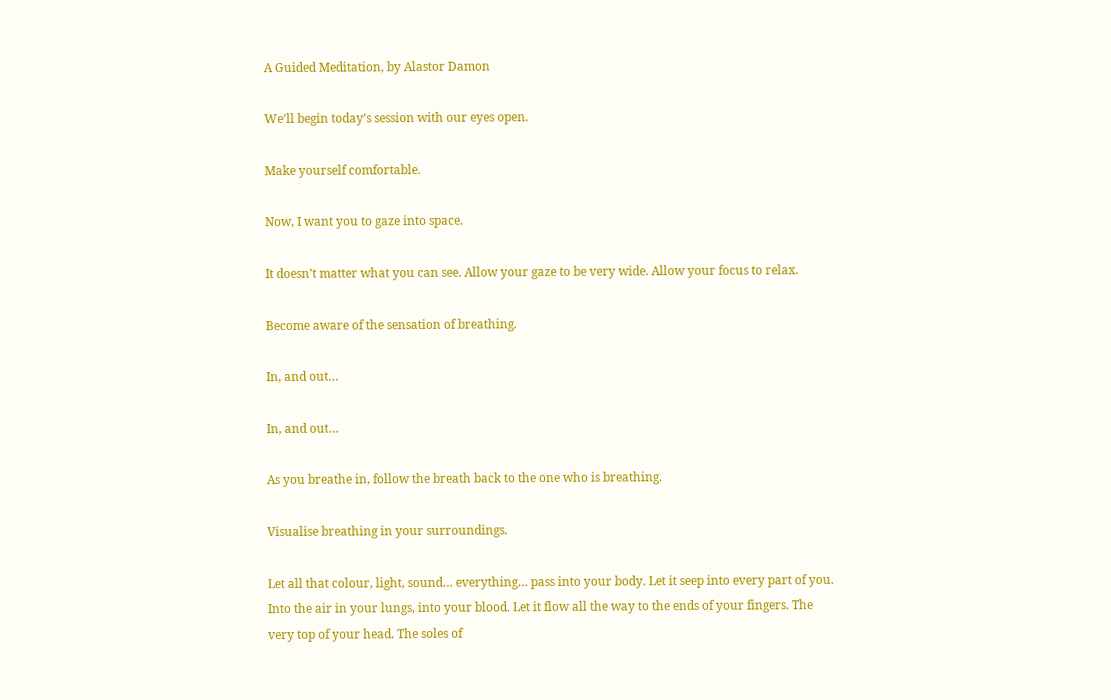A Guided Meditation, by Alastor Damon

We’ll begin today’s session with our eyes open.

Make yourself comfortable.

Now, I want you to gaze into space.

It doesn’t matter what you can see. Allow your gaze to be very wide. Allow your focus to relax.

Become aware of the sensation of breathing.

In, and out…

In, and out…

As you breathe in, follow the breath back to the one who is breathing.

Visualise breathing in your surroundings.

Let all that colour, light, sound… everything… pass into your body. Let it seep into every part of you. Into the air in your lungs, into your blood. Let it flow all the way to the ends of your fingers. The very top of your head. The soles of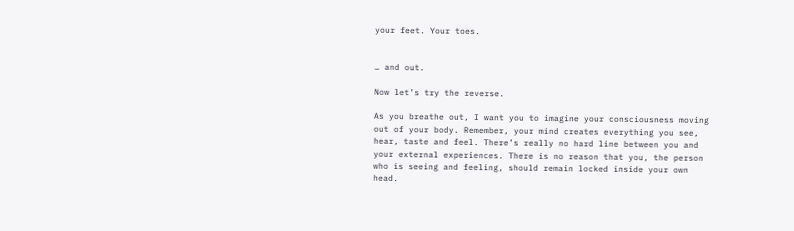your feet. Your toes.


… and out.

Now let’s try the reverse.

As you breathe out, I want you to imagine your consciousness moving out of your body. Remember, your mind creates everything you see, hear, taste and feel. There’s really no hard line between you and your external experiences. There is no reason that you, the person who is seeing and feeling, should remain locked inside your own head.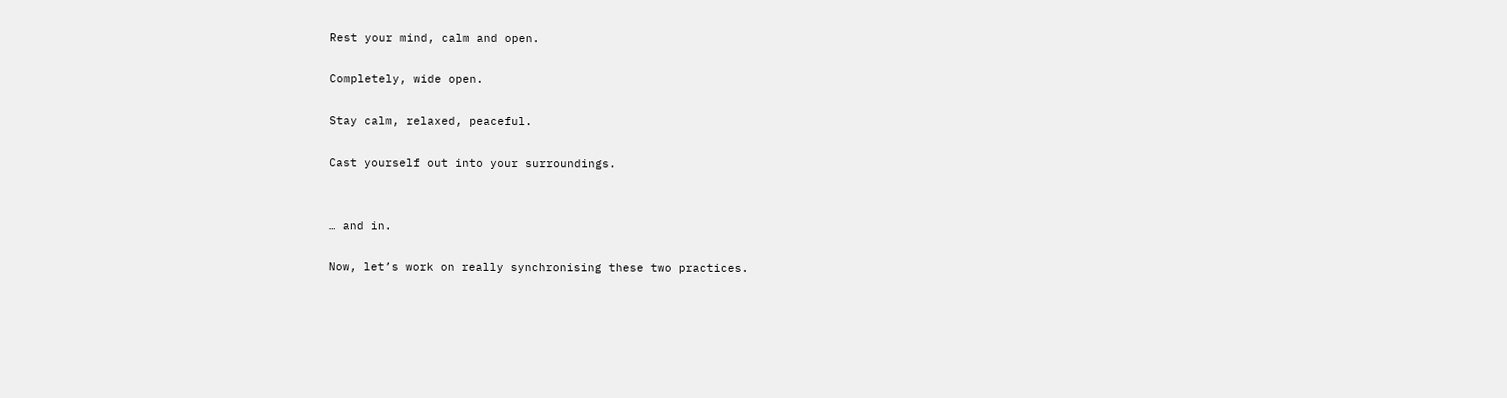Rest your mind, calm and open.

Completely, wide open.

Stay calm, relaxed, peaceful.

Cast yourself out into your surroundings.


… and in.

Now, let’s work on really synchronising these two practices.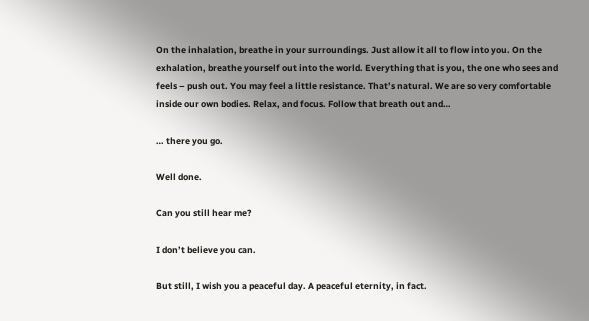On the inhalation, breathe in your surroundings. Just allow it all to flow into you. On the exhalation, breathe yourself out into the world. Everything that is you, the one who sees and feels – push out. You may feel a little resistance. That’s natural. We are so very comfortable inside our own bodies. Relax, and focus. Follow that breath out and…

… there you go.

Well done.

Can you still hear me?

I don’t believe you can.

But still, I wish you a peaceful day. A peaceful eternity, in fact.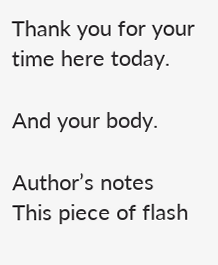Thank you for your time here today.

And your body.

Author’s notes
This piece of flash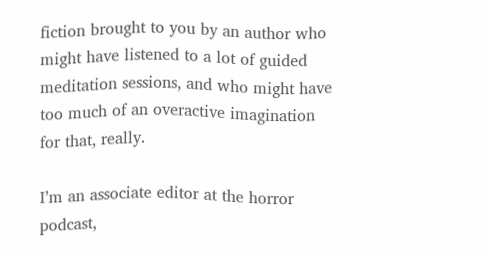fiction brought to you by an author who might have listened to a lot of guided meditation sessions, and who might have too much of an overactive imagination for that, really.

I’m an associate editor at the horror podcast,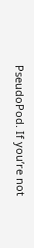PseudoPod. If you’re not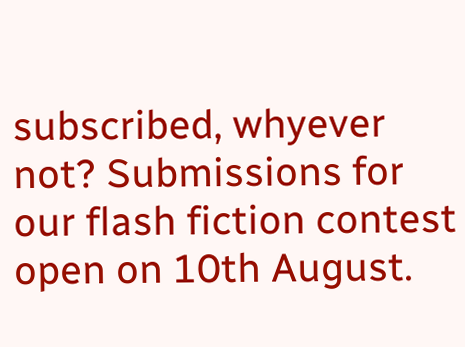subscribed, whyever not? Submissions for our flash fiction contest open on 10th August.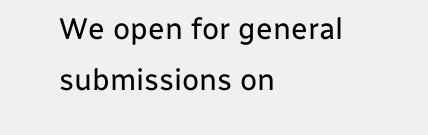We open for general submissions on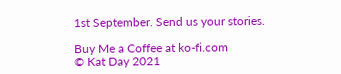1st September. Send us your stories.

Buy Me a Coffee at ko-fi.com
© Kat Day 2021